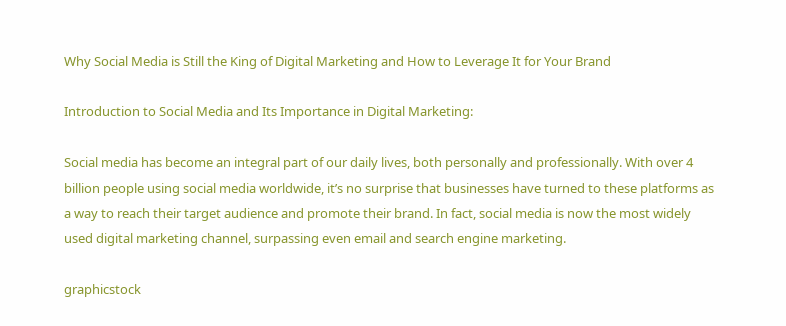Why Social Media is Still the King of Digital Marketing and How to Leverage It for Your Brand

Introduction to Social Media and Its Importance in Digital Marketing:

Social media has become an integral part of our daily lives, both personally and professionally. With over 4 billion people using social media worldwide, it’s no surprise that businesses have turned to these platforms as a way to reach their target audience and promote their brand. In fact, social media is now the most widely used digital marketing channel, surpassing even email and search engine marketing.

graphicstock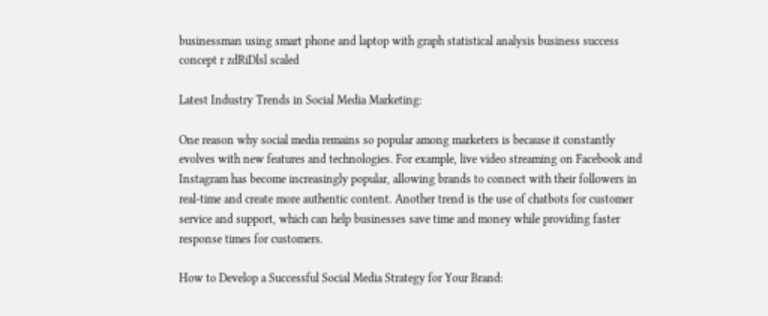businessman using smart phone and laptop with graph statistical analysis business success concept r zdRiDlsl scaled

Latest Industry Trends in Social Media Marketing:

One reason why social media remains so popular among marketers is because it constantly evolves with new features and technologies. For example, live video streaming on Facebook and Instagram has become increasingly popular, allowing brands to connect with their followers in real-time and create more authentic content. Another trend is the use of chatbots for customer service and support, which can help businesses save time and money while providing faster response times for customers.

How to Develop a Successful Social Media Strategy for Your Brand: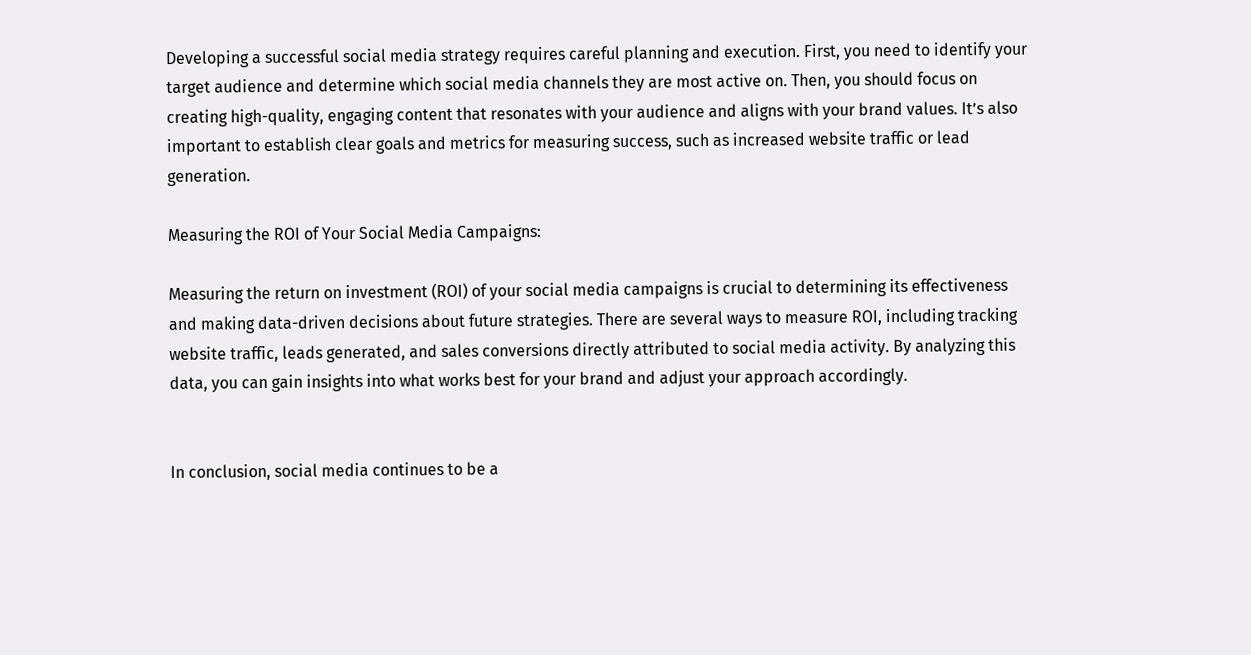Developing a successful social media strategy requires careful planning and execution. First, you need to identify your target audience and determine which social media channels they are most active on. Then, you should focus on creating high-quality, engaging content that resonates with your audience and aligns with your brand values. It’s also important to establish clear goals and metrics for measuring success, such as increased website traffic or lead generation.

Measuring the ROI of Your Social Media Campaigns:

Measuring the return on investment (ROI) of your social media campaigns is crucial to determining its effectiveness and making data-driven decisions about future strategies. There are several ways to measure ROI, including tracking website traffic, leads generated, and sales conversions directly attributed to social media activity. By analyzing this data, you can gain insights into what works best for your brand and adjust your approach accordingly.


In conclusion, social media continues to be a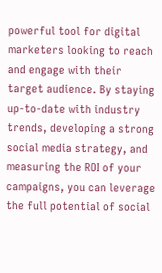powerful tool for digital marketers looking to reach and engage with their target audience. By staying up-to-date with industry trends, developing a strong social media strategy, and measuring the ROI of your campaigns, you can leverage the full potential of social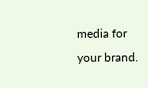media for your brand.